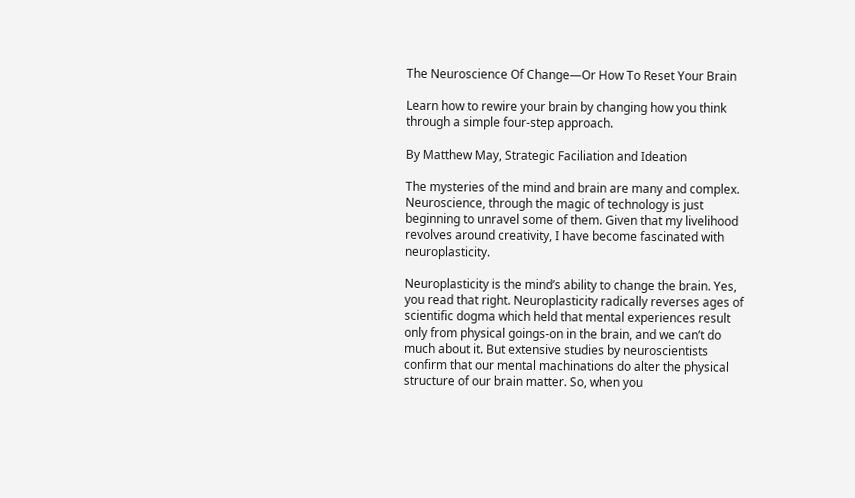The Neuroscience Of Change—Or How To Reset Your Brain

Learn how to rewire your brain by changing how you think through a simple four-step approach.

By Matthew May, Strategic Faciliation and Ideation

The mysteries of the mind and brain are many and complex. Neuroscience, through the magic of technology is just beginning to unravel some of them. Given that my livelihood revolves around creativity, I have become fascinated with neuroplasticity.

Neuroplasticity is the mind’s ability to change the brain. Yes, you read that right. Neuroplasticity radically reverses ages of scientific dogma which held that mental experiences result only from physical goings-on in the brain, and we can’t do much about it. But extensive studies by neuroscientists confirm that our mental machinations do alter the physical structure of our brain matter. So, when you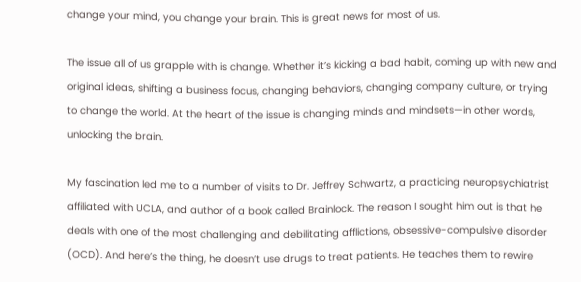change your mind, you change your brain. This is great news for most of us.

The issue all of us grapple with is change. Whether it’s kicking a bad habit, coming up with new and original ideas, shifting a business focus, changing behaviors, changing company culture, or trying to change the world. At the heart of the issue is changing minds and mindsets—in other words, unlocking the brain.

My fascination led me to a number of visits to Dr. Jeffrey Schwartz, a practicing neuropsychiatrist affiliated with UCLA, and author of a book called Brainlock. The reason I sought him out is that he deals with one of the most challenging and debilitating afflictions, obsessive-compulsive disorder (OCD). And here’s the thing, he doesn’t use drugs to treat patients. He teaches them to rewire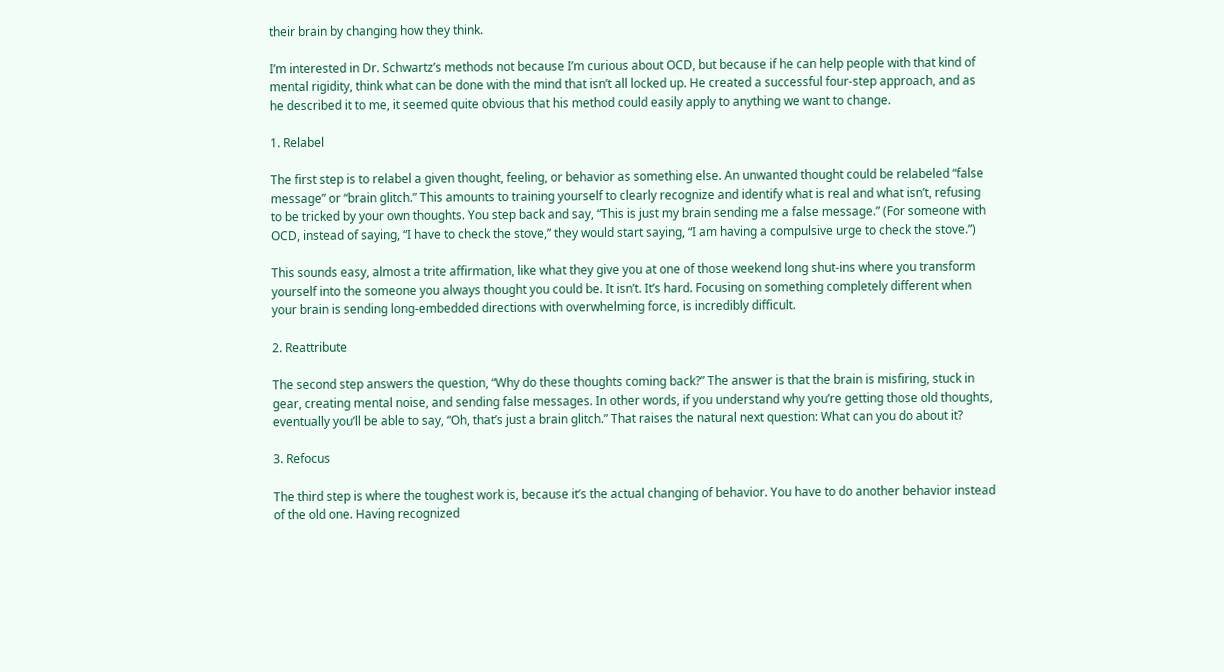their brain by changing how they think.

I’m interested in Dr. Schwartz’s methods not because I’m curious about OCD, but because if he can help people with that kind of mental rigidity, think what can be done with the mind that isn’t all locked up. He created a successful four-step approach, and as he described it to me, it seemed quite obvious that his method could easily apply to anything we want to change.

1. Relabel

The first step is to relabel a given thought, feeling, or behavior as something else. An unwanted thought could be relabeled “false message” or “brain glitch.” This amounts to training yourself to clearly recognize and identify what is real and what isn’t, refusing to be tricked by your own thoughts. You step back and say, “This is just my brain sending me a false message.” (For someone with OCD, instead of saying, “I have to check the stove,” they would start saying, “I am having a compulsive urge to check the stove.”)

This sounds easy, almost a trite affirmation, like what they give you at one of those weekend long shut-ins where you transform yourself into the someone you always thought you could be. It isn’t. It’s hard. Focusing on something completely different when your brain is sending long-embedded directions with overwhelming force, is incredibly difficult.

2. Reattribute

The second step answers the question, “Why do these thoughts coming back?” The answer is that the brain is misfiring, stuck in gear, creating mental noise, and sending false messages. In other words, if you understand why you’re getting those old thoughts, eventually you’ll be able to say, “Oh, that’s just a brain glitch.” That raises the natural next question: What can you do about it?

3. Refocus

The third step is where the toughest work is, because it’s the actual changing of behavior. You have to do another behavior instead of the old one. Having recognized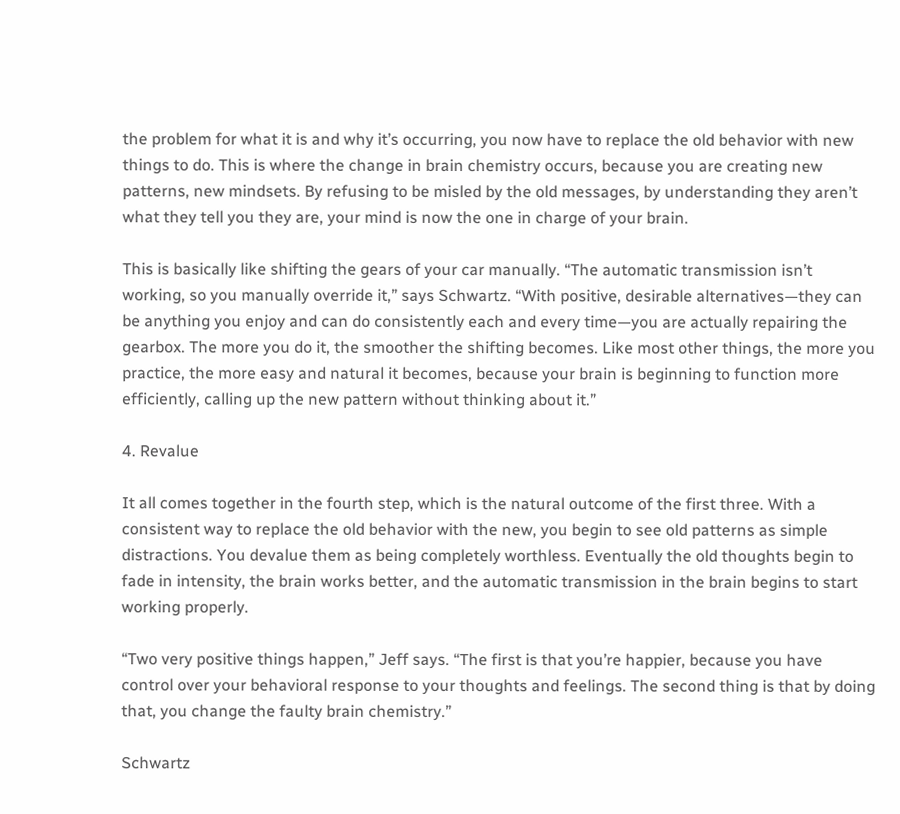the problem for what it is and why it’s occurring, you now have to replace the old behavior with new things to do. This is where the change in brain chemistry occurs, because you are creating new patterns, new mindsets. By refusing to be misled by the old messages, by understanding they aren’t what they tell you they are, your mind is now the one in charge of your brain.

This is basically like shifting the gears of your car manually. “The automatic transmission isn’t working, so you manually override it,” says Schwartz. “With positive, desirable alternatives—they can be anything you enjoy and can do consistently each and every time—you are actually repairing the gearbox. The more you do it, the smoother the shifting becomes. Like most other things, the more you practice, the more easy and natural it becomes, because your brain is beginning to function more efficiently, calling up the new pattern without thinking about it.”

4. Revalue

It all comes together in the fourth step, which is the natural outcome of the first three. With a consistent way to replace the old behavior with the new, you begin to see old patterns as simple distractions. You devalue them as being completely worthless. Eventually the old thoughts begin to fade in intensity, the brain works better, and the automatic transmission in the brain begins to start working properly.

“Two very positive things happen,” Jeff says. “The first is that you’re happier, because you have control over your behavioral response to your thoughts and feelings. The second thing is that by doing that, you change the faulty brain chemistry.”

Schwartz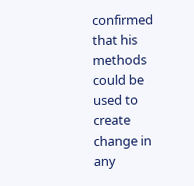confirmed that his methods could be used to create change in any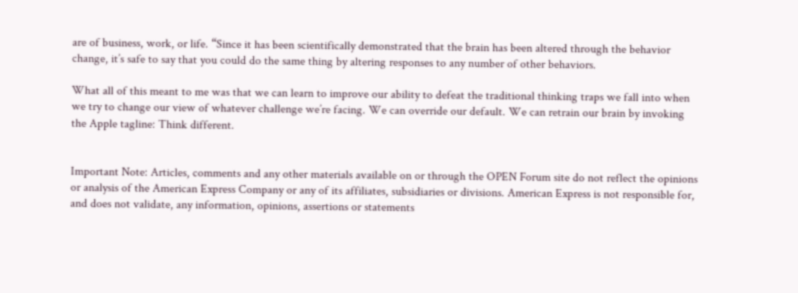are of business, work, or life. “Since it has been scientifically demonstrated that the brain has been altered through the behavior change, it’s safe to say that you could do the same thing by altering responses to any number of other behaviors.

What all of this meant to me was that we can learn to improve our ability to defeat the traditional thinking traps we fall into when we try to change our view of whatever challenge we’re facing. We can override our default. We can retrain our brain by invoking the Apple tagline: Think different.


Important Note: Articles, comments and any other materials available on or through the OPEN Forum site do not reflect the opinions or analysis of the American Express Company or any of its affiliates, subsidiaries or divisions. American Express is not responsible for, and does not validate, any information, opinions, assertions or statements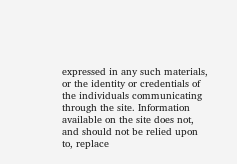expressed in any such materials, or the identity or credentials of the individuals communicating through the site. Information available on the site does not, and should not be relied upon to, replace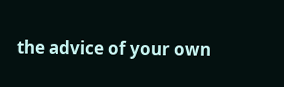the advice of your own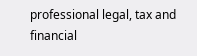professional legal, tax and financial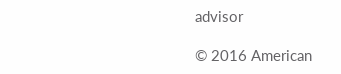advisor

© 2016 American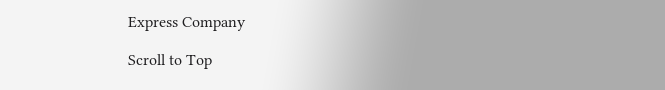Express Company

Scroll to Top